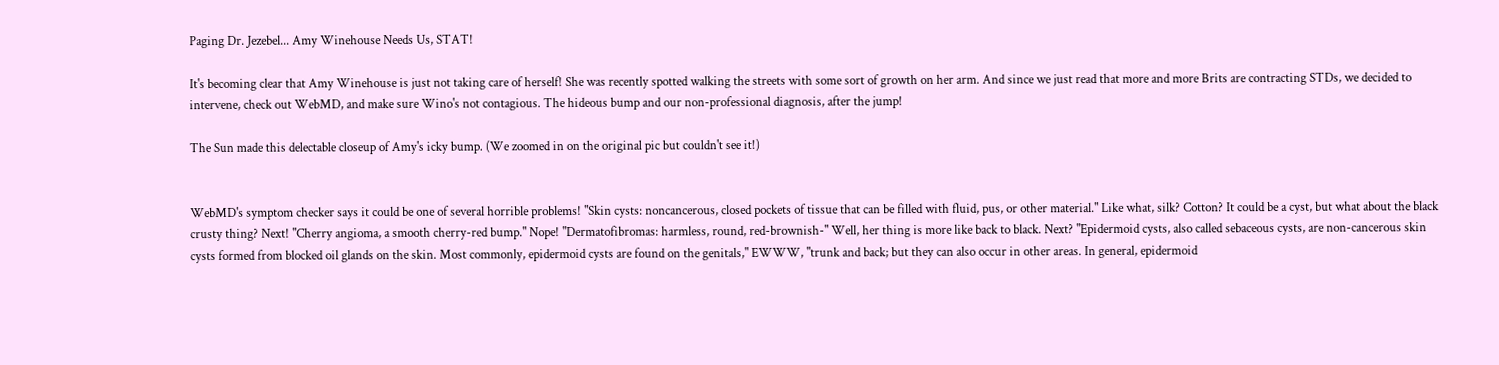Paging Dr. Jezebel... Amy Winehouse Needs Us, STAT!

It's becoming clear that Amy Winehouse is just not taking care of herself! She was recently spotted walking the streets with some sort of growth on her arm. And since we just read that more and more Brits are contracting STDs, we decided to intervene, check out WebMD, and make sure Wino's not contagious. The hideous bump and our non-professional diagnosis, after the jump!

The Sun made this delectable closeup of Amy's icky bump. (We zoomed in on the original pic but couldn't see it!)


WebMD's symptom checker says it could be one of several horrible problems! "Skin cysts: noncancerous, closed pockets of tissue that can be filled with fluid, pus, or other material." Like what, silk? Cotton? It could be a cyst, but what about the black crusty thing? Next! "Cherry angioma, a smooth cherry-red bump." Nope! "Dermatofibromas: harmless, round, red-brownish-" Well, her thing is more like back to black. Next? "Epidermoid cysts, also called sebaceous cysts, are non-cancerous skin cysts formed from blocked oil glands on the skin. Most commonly, epidermoid cysts are found on the genitals," EWWW, "trunk and back; but they can also occur in other areas. In general, epidermoid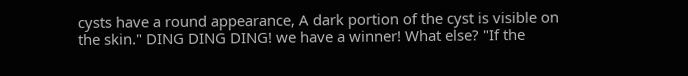cysts have a round appearance, A dark portion of the cyst is visible on the skin." DING DING DING! we have a winner! What else? "If the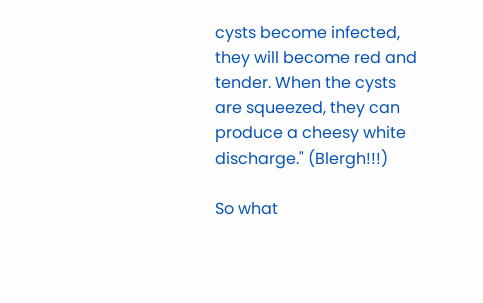cysts become infected, they will become red and tender. When the cysts are squeezed, they can produce a cheesy white discharge." (Blergh!!!)

So what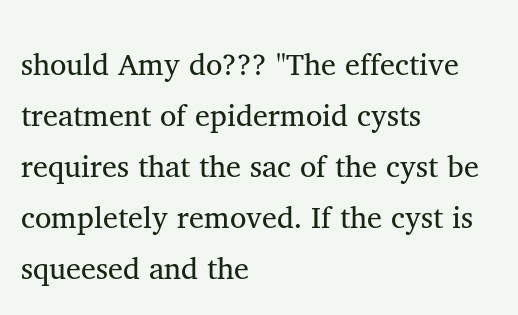should Amy do??? "The effective treatment of epidermoid cysts requires that the sac of the cyst be completely removed. If the cyst is squeesed and the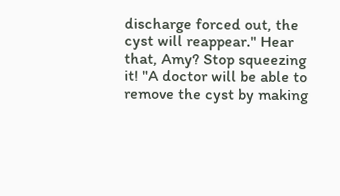discharge forced out, the cyst will reappear." Hear that, Amy? Stop squeezing it! "A doctor will be able to remove the cyst by making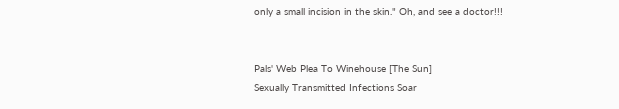only a small incision in the skin." Oh, and see a doctor!!!


Pals' Web Plea To Winehouse [The Sun]
Sexually Transmitted Infections Soar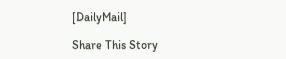[DailyMail]

Share This Story